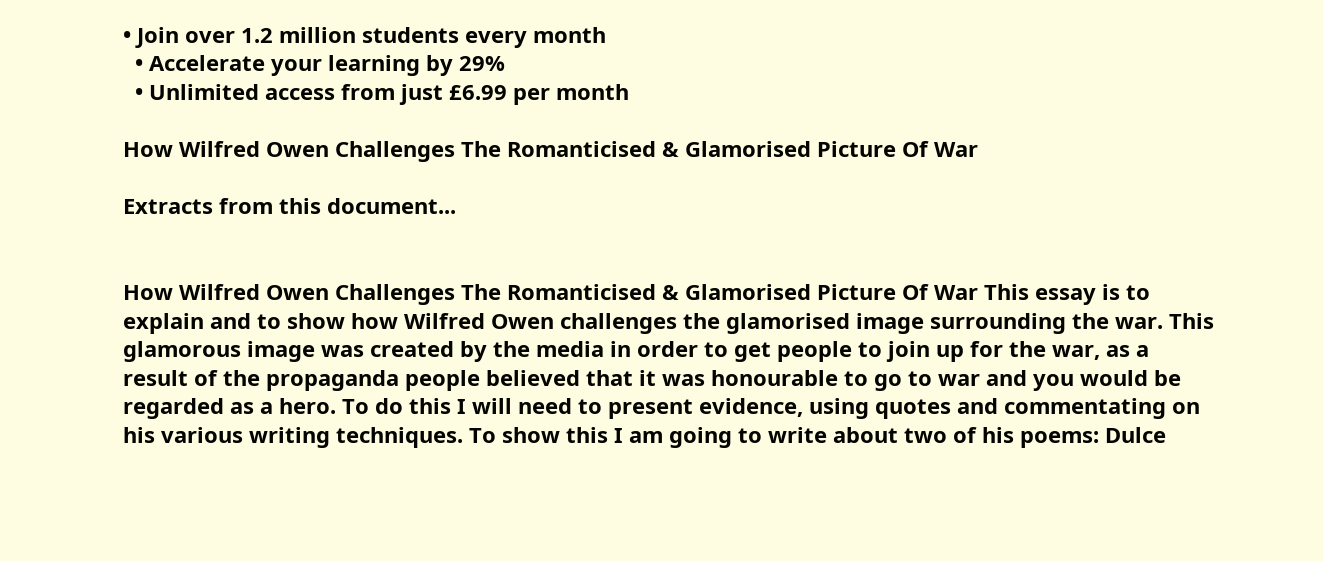• Join over 1.2 million students every month
  • Accelerate your learning by 29%
  • Unlimited access from just £6.99 per month

How Wilfred Owen Challenges The Romanticised & Glamorised Picture Of War

Extracts from this document...


How Wilfred Owen Challenges The Romanticised & Glamorised Picture Of War This essay is to explain and to show how Wilfred Owen challenges the glamorised image surrounding the war. This glamorous image was created by the media in order to get people to join up for the war, as a result of the propaganda people believed that it was honourable to go to war and you would be regarded as a hero. To do this I will need to present evidence, using quotes and commentating on his various writing techniques. To show this I am going to write about two of his poems: Dulce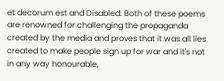et decorum est and Disabled. Both of these poems are renowned for challenging the propaganda created by the media and proves that it was all lies created to make people sign up for war and it's not in any way honourable,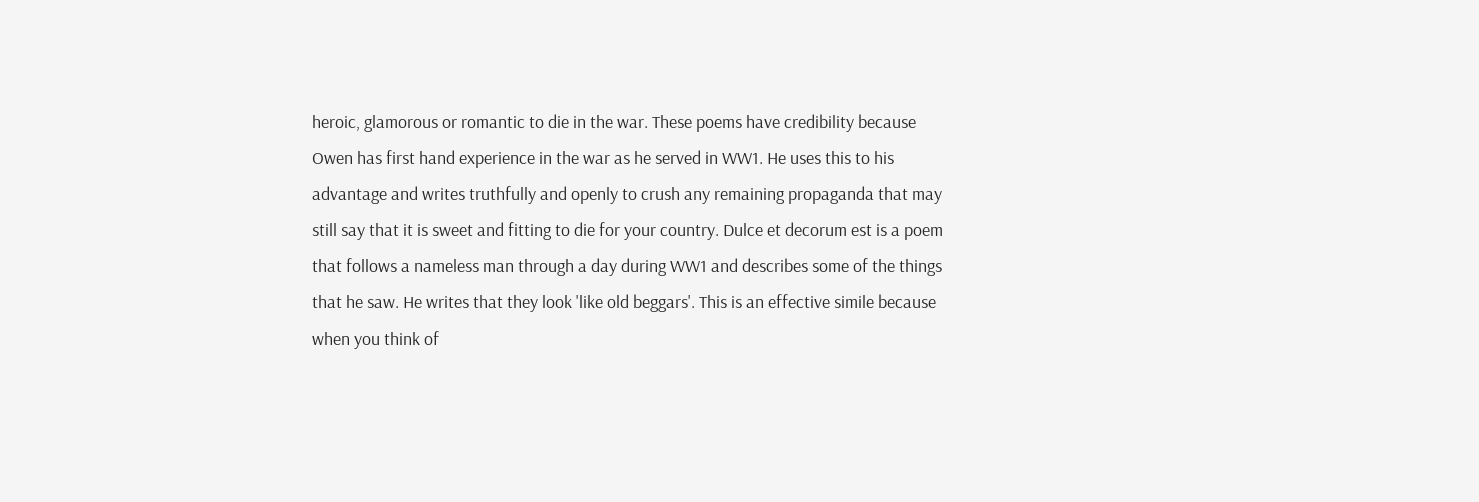heroic, glamorous or romantic to die in the war. These poems have credibility because Owen has first hand experience in the war as he served in WW1. He uses this to his advantage and writes truthfully and openly to crush any remaining propaganda that may still say that it is sweet and fitting to die for your country. Dulce et decorum est is a poem that follows a nameless man through a day during WW1 and describes some of the things that he saw. He writes that they look 'like old beggars'. This is an effective simile because when you think of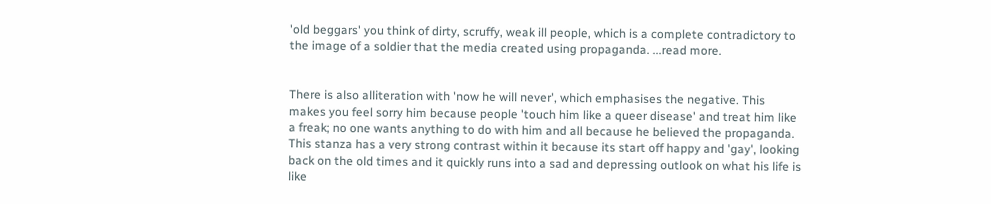'old beggars' you think of dirty, scruffy, weak ill people, which is a complete contradictory to the image of a soldier that the media created using propaganda. ...read more.


There is also alliteration with 'now he will never', which emphasises the negative. This makes you feel sorry him because people 'touch him like a queer disease' and treat him like a freak; no one wants anything to do with him and all because he believed the propaganda. This stanza has a very strong contrast within it because its start off happy and 'gay', looking back on the old times and it quickly runs into a sad and depressing outlook on what his life is like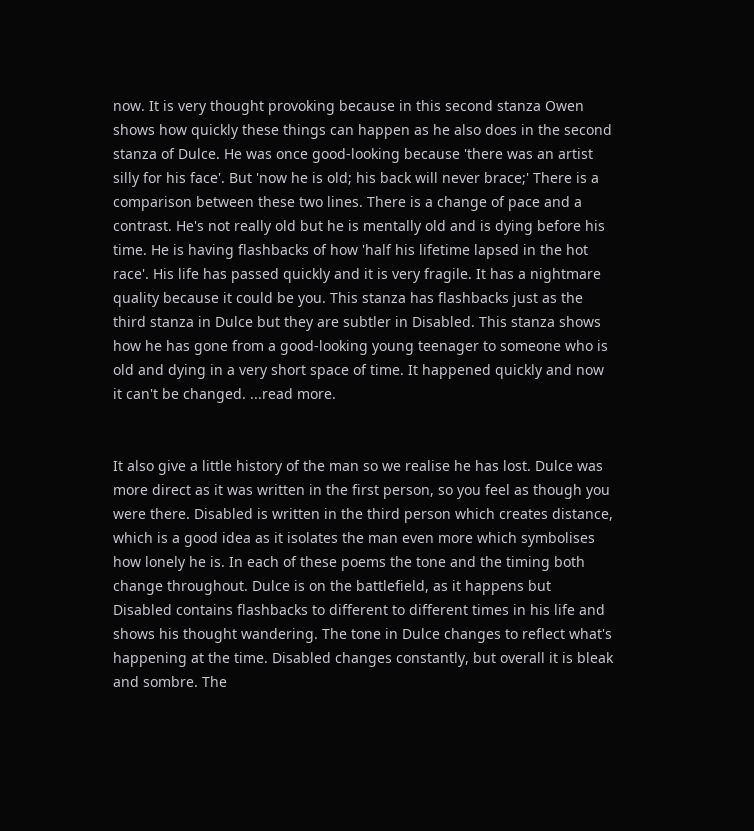now. It is very thought provoking because in this second stanza Owen shows how quickly these things can happen as he also does in the second stanza of Dulce. He was once good-looking because 'there was an artist silly for his face'. But 'now he is old; his back will never brace;' There is a comparison between these two lines. There is a change of pace and a contrast. He's not really old but he is mentally old and is dying before his time. He is having flashbacks of how 'half his lifetime lapsed in the hot race'. His life has passed quickly and it is very fragile. It has a nightmare quality because it could be you. This stanza has flashbacks just as the third stanza in Dulce but they are subtler in Disabled. This stanza shows how he has gone from a good-looking young teenager to someone who is old and dying in a very short space of time. It happened quickly and now it can't be changed. ...read more.


It also give a little history of the man so we realise he has lost. Dulce was more direct as it was written in the first person, so you feel as though you were there. Disabled is written in the third person which creates distance, which is a good idea as it isolates the man even more which symbolises how lonely he is. In each of these poems the tone and the timing both change throughout. Dulce is on the battlefield, as it happens but Disabled contains flashbacks to different to different times in his life and shows his thought wandering. The tone in Dulce changes to reflect what's happening at the time. Disabled changes constantly, but overall it is bleak and sombre. The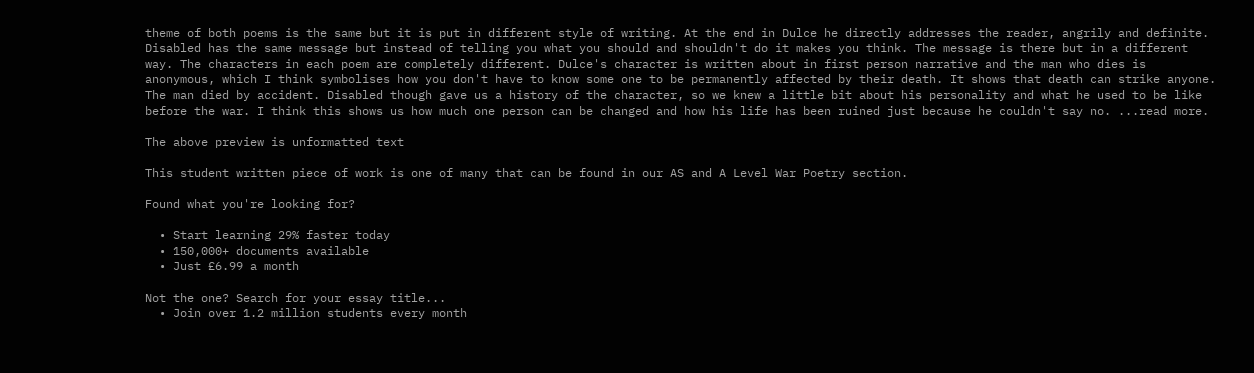theme of both poems is the same but it is put in different style of writing. At the end in Dulce he directly addresses the reader, angrily and definite. Disabled has the same message but instead of telling you what you should and shouldn't do it makes you think. The message is there but in a different way. The characters in each poem are completely different. Dulce's character is written about in first person narrative and the man who dies is anonymous, which I think symbolises how you don't have to know some one to be permanently affected by their death. It shows that death can strike anyone. The man died by accident. Disabled though gave us a history of the character, so we knew a little bit about his personality and what he used to be like before the war. I think this shows us how much one person can be changed and how his life has been ruined just because he couldn't say no. ...read more.

The above preview is unformatted text

This student written piece of work is one of many that can be found in our AS and A Level War Poetry section.

Found what you're looking for?

  • Start learning 29% faster today
  • 150,000+ documents available
  • Just £6.99 a month

Not the one? Search for your essay title...
  • Join over 1.2 million students every month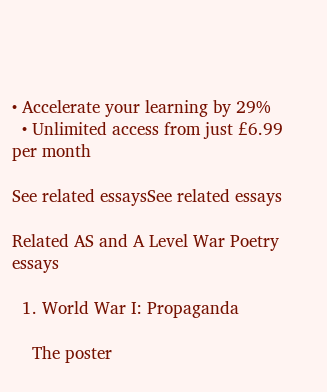• Accelerate your learning by 29%
  • Unlimited access from just £6.99 per month

See related essaysSee related essays

Related AS and A Level War Poetry essays

  1. World War I: Propaganda

    The poster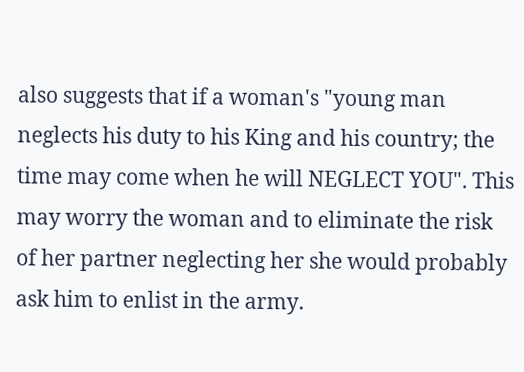also suggests that if a woman's "young man neglects his duty to his King and his country; the time may come when he will NEGLECT YOU". This may worry the woman and to eliminate the risk of her partner neglecting her she would probably ask him to enlist in the army.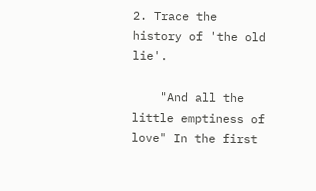2. Trace the history of 'the old lie'.

    "And all the little emptiness of love" In the first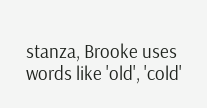stanza, Brooke uses words like 'old', 'cold'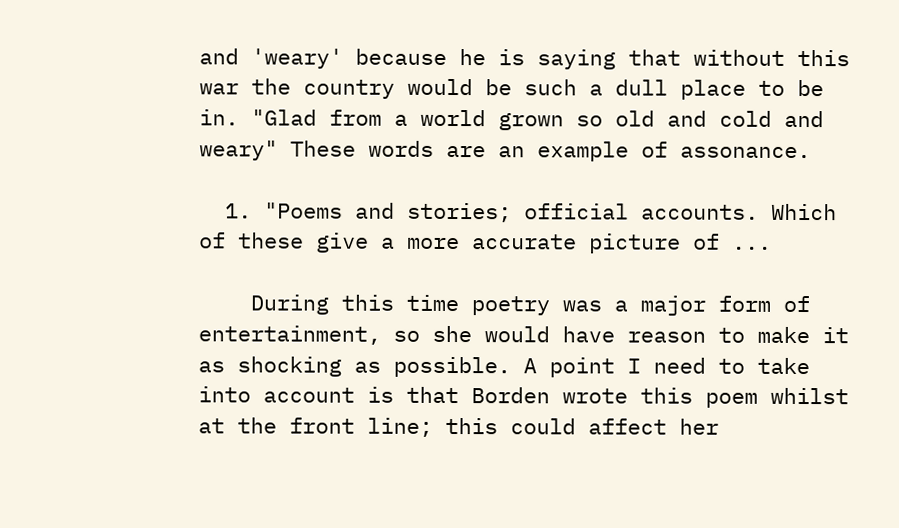and 'weary' because he is saying that without this war the country would be such a dull place to be in. "Glad from a world grown so old and cold and weary" These words are an example of assonance.

  1. "Poems and stories; official accounts. Which of these give a more accurate picture of ...

    During this time poetry was a major form of entertainment, so she would have reason to make it as shocking as possible. A point I need to take into account is that Borden wrote this poem whilst at the front line; this could affect her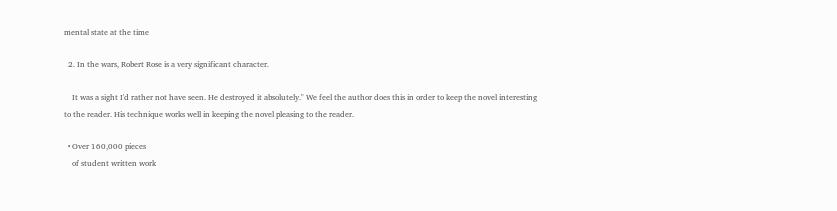mental state at the time

  2. In the wars, Robert Rose is a very significant character.

    It was a sight I'd rather not have seen. He destroyed it absolutely." We feel the author does this in order to keep the novel interesting to the reader. His technique works well in keeping the novel pleasing to the reader.

  • Over 160,000 pieces
    of student written work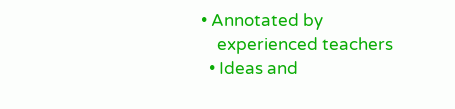• Annotated by
    experienced teachers
  • Ideas and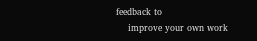feedback to
    improve your own work